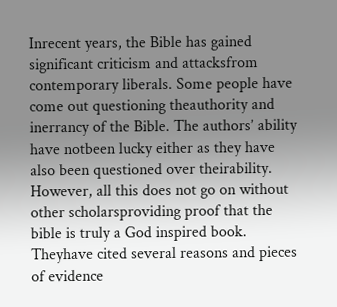Inrecent years, the Bible has gained significant criticism and attacksfrom contemporary liberals. Some people have come out questioning theauthority and inerrancy of the Bible. The authors’ ability have notbeen lucky either as they have also been questioned over theirability. However, all this does not go on without other scholarsproviding proof that the bible is truly a God inspired book. Theyhave cited several reasons and pieces of evidence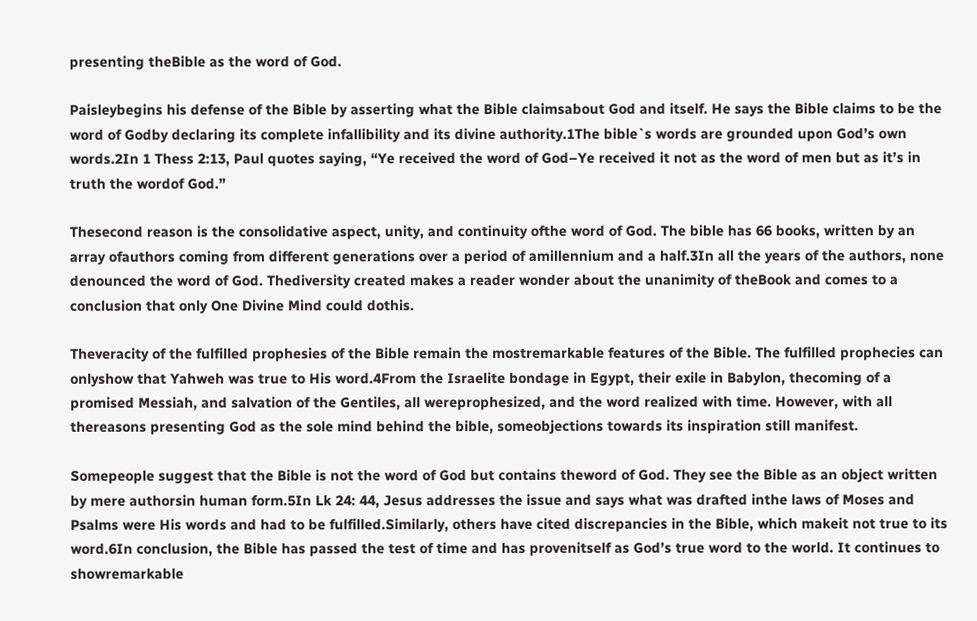presenting theBible as the word of God.

Paisleybegins his defense of the Bible by asserting what the Bible claimsabout God and itself. He says the Bible claims to be the word of Godby declaring its complete infallibility and its divine authority.1The bible`s words are grounded upon God’s own words.2In 1 Thess 2:13, Paul quotes saying, “Ye received the word of God–Ye received it not as the word of men but as it’s in truth the wordof God.”

Thesecond reason is the consolidative aspect, unity, and continuity ofthe word of God. The bible has 66 books, written by an array ofauthors coming from different generations over a period of amillennium and a half.3In all the years of the authors, none denounced the word of God. Thediversity created makes a reader wonder about the unanimity of theBook and comes to a conclusion that only One Divine Mind could dothis.

Theveracity of the fulfilled prophesies of the Bible remain the mostremarkable features of the Bible. The fulfilled prophecies can onlyshow that Yahweh was true to His word.4From the Israelite bondage in Egypt, their exile in Babylon, thecoming of a promised Messiah, and salvation of the Gentiles, all wereprophesized, and the word realized with time. However, with all thereasons presenting God as the sole mind behind the bible, someobjections towards its inspiration still manifest.

Somepeople suggest that the Bible is not the word of God but contains theword of God. They see the Bible as an object written by mere authorsin human form.5In Lk 24: 44, Jesus addresses the issue and says what was drafted inthe laws of Moses and Psalms were His words and had to be fulfilled.Similarly, others have cited discrepancies in the Bible, which makeit not true to its word.6In conclusion, the Bible has passed the test of time and has provenitself as God’s true word to the world. It continues to showremarkable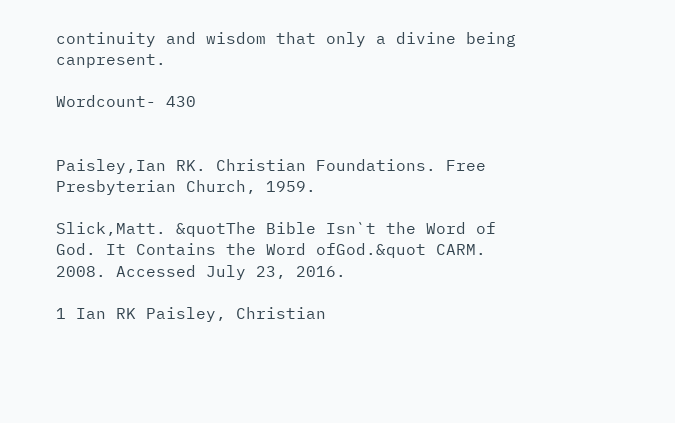continuity and wisdom that only a divine being canpresent.

Wordcount- 430


Paisley,Ian RK. Christian Foundations. Free Presbyterian Church, 1959.

Slick,Matt. &quotThe Bible Isn`t the Word of God. It Contains the Word ofGod.&quot CARM. 2008. Accessed July 23, 2016.

1 Ian RK Paisley, Christian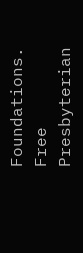Foundations. Free Presbyterian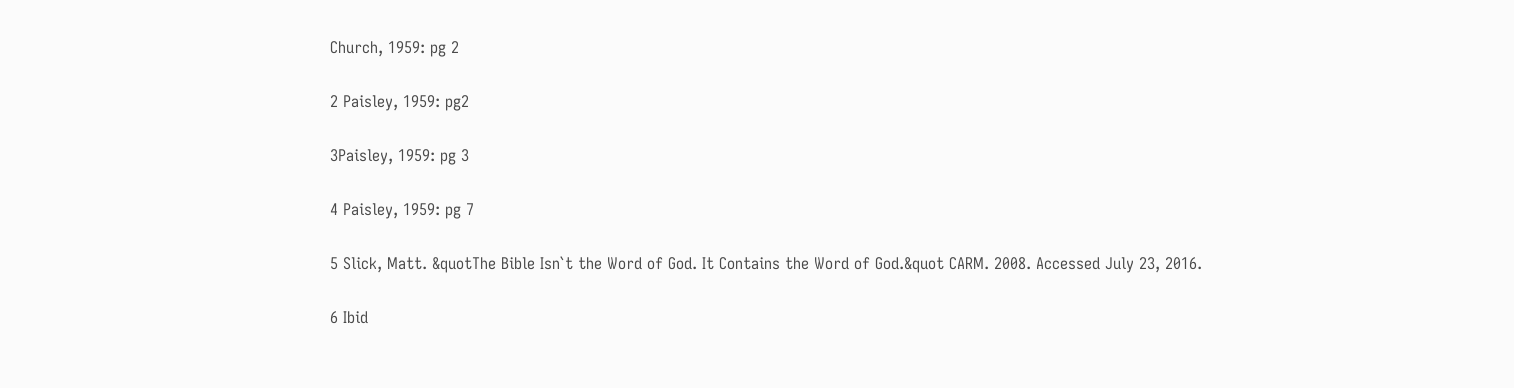Church, 1959: pg 2

2 Paisley, 1959: pg2

3Paisley, 1959: pg 3

4 Paisley, 1959: pg 7

5 Slick, Matt. &quotThe Bible Isn`t the Word of God. It Contains the Word of God.&quot CARM. 2008. Accessed July 23, 2016.

6 Ibid